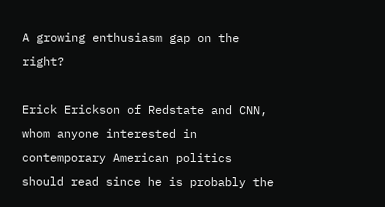A growing enthusiasm gap on the right?

Erick Erickson of Redstate and CNN, whom anyone interested in contemporary American politics should read since he is probably the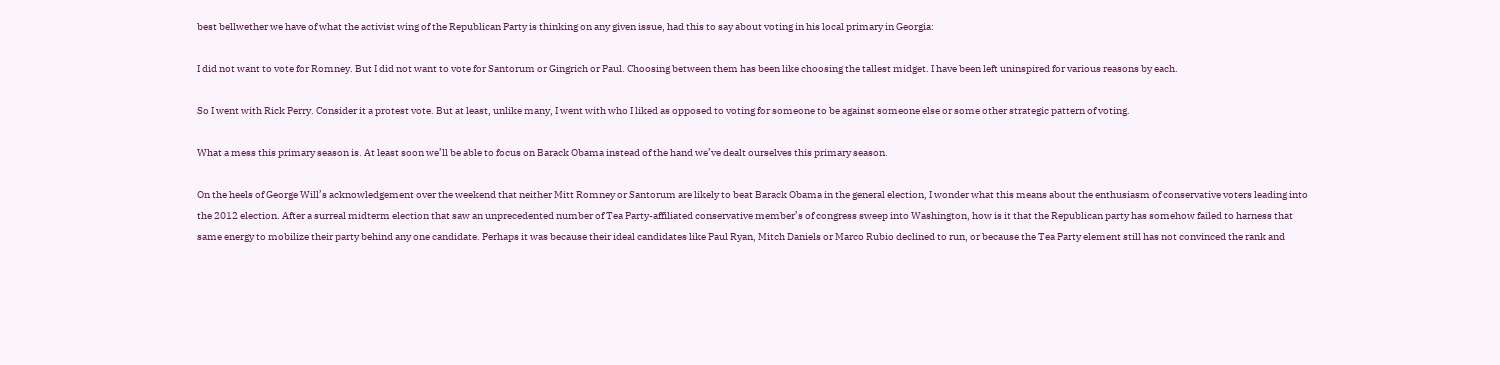best bellwether we have of what the activist wing of the Republican Party is thinking on any given issue, had this to say about voting in his local primary in Georgia:

I did not want to vote for Romney. But I did not want to vote for Santorum or Gingrich or Paul. Choosing between them has been like choosing the tallest midget. I have been left uninspired for various reasons by each.

So I went with Rick Perry. Consider it a protest vote. But at least, unlike many, I went with who I liked as opposed to voting for someone to be against someone else or some other strategic pattern of voting.

What a mess this primary season is. At least soon we’ll be able to focus on Barack Obama instead of the hand we’ve dealt ourselves this primary season.

On the heels of George Will’s acknowledgement over the weekend that neither Mitt Romney or Santorum are likely to beat Barack Obama in the general election, I wonder what this means about the enthusiasm of conservative voters leading into the 2012 election. After a surreal midterm election that saw an unprecedented number of Tea Party-affiliated conservative member’s of congress sweep into Washington, how is it that the Republican party has somehow failed to harness that same energy to mobilize their party behind any one candidate. Perhaps it was because their ideal candidates like Paul Ryan, Mitch Daniels or Marco Rubio declined to run, or because the Tea Party element still has not convinced the rank and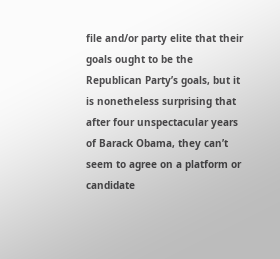file and/or party elite that their goals ought to be the Republican Party’s goals, but it is nonetheless surprising that after four unspectacular years of Barack Obama, they can’t seem to agree on a platform or candidate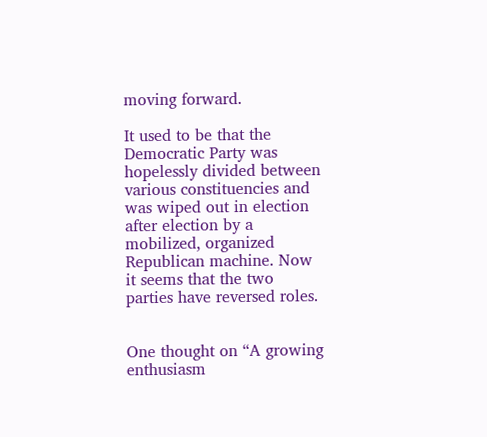moving forward.

It used to be that the Democratic Party was hopelessly divided between various constituencies and was wiped out in election after election by a mobilized, organized Republican machine. Now it seems that the two parties have reversed roles.


One thought on “A growing enthusiasm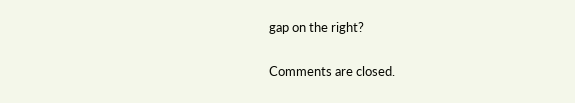gap on the right?

Comments are closed.